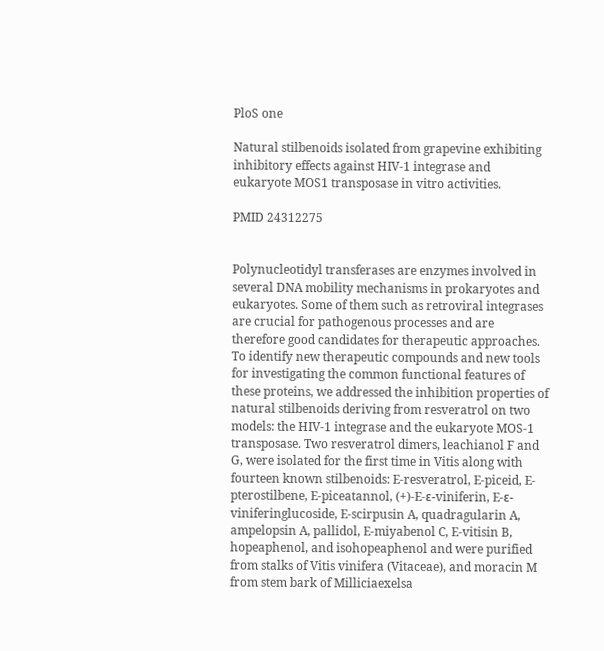PloS one

Natural stilbenoids isolated from grapevine exhibiting inhibitory effects against HIV-1 integrase and eukaryote MOS1 transposase in vitro activities.

PMID 24312275


Polynucleotidyl transferases are enzymes involved in several DNA mobility mechanisms in prokaryotes and eukaryotes. Some of them such as retroviral integrases are crucial for pathogenous processes and are therefore good candidates for therapeutic approaches. To identify new therapeutic compounds and new tools for investigating the common functional features of these proteins, we addressed the inhibition properties of natural stilbenoids deriving from resveratrol on two models: the HIV-1 integrase and the eukaryote MOS-1 transposase. Two resveratrol dimers, leachianol F and G, were isolated for the first time in Vitis along with fourteen known stilbenoids: E-resveratrol, E-piceid, E-pterostilbene, E-piceatannol, (+)-E-ε-viniferin, E-ε-viniferinglucoside, E-scirpusin A, quadragularin A, ampelopsin A, pallidol, E-miyabenol C, E-vitisin B, hopeaphenol, and isohopeaphenol and were purified from stalks of Vitis vinifera (Vitaceae), and moracin M from stem bark of Milliciaexelsa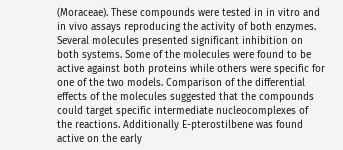(Moraceae). These compounds were tested in in vitro and in vivo assays reproducing the activity of both enzymes. Several molecules presented significant inhibition on both systems. Some of the molecules were found to be active against both proteins while others were specific for one of the two models. Comparison of the differential effects of the molecules suggested that the compounds could target specific intermediate nucleocomplexes of the reactions. Additionally E-pterostilbene was found active on the early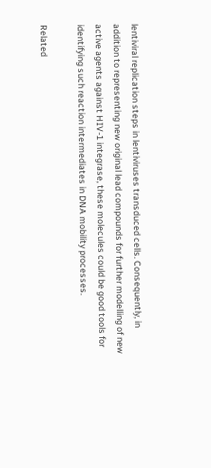lentiviral replication steps in lentiviruses transduced cells. Consequently, in addition to representing new original lead compounds for further modelling of new active agents against HIV-1 integrase, these molecules could be good tools for identifying such reaction intermediates in DNA mobility processes.

Related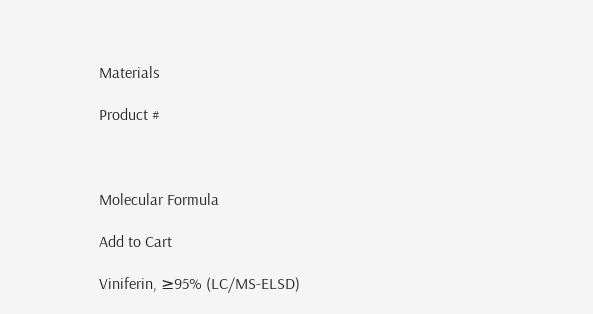Materials

Product #



Molecular Formula

Add to Cart

Viniferin, ≥95% (LC/MS-ELSD)